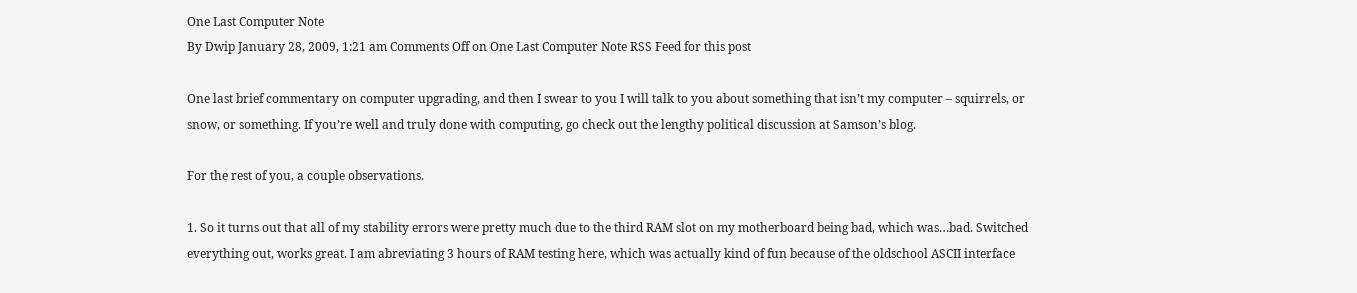One Last Computer Note
By Dwip January 28, 2009, 1:21 am Comments Off on One Last Computer Note RSS Feed for this post

One last brief commentary on computer upgrading, and then I swear to you I will talk to you about something that isn’t my computer – squirrels, or snow, or something. If you’re well and truly done with computing, go check out the lengthy political discussion at Samson’s blog.

For the rest of you, a couple observations.

1. So it turns out that all of my stability errors were pretty much due to the third RAM slot on my motherboard being bad, which was…bad. Switched everything out, works great. I am abreviating 3 hours of RAM testing here, which was actually kind of fun because of the oldschool ASCII interface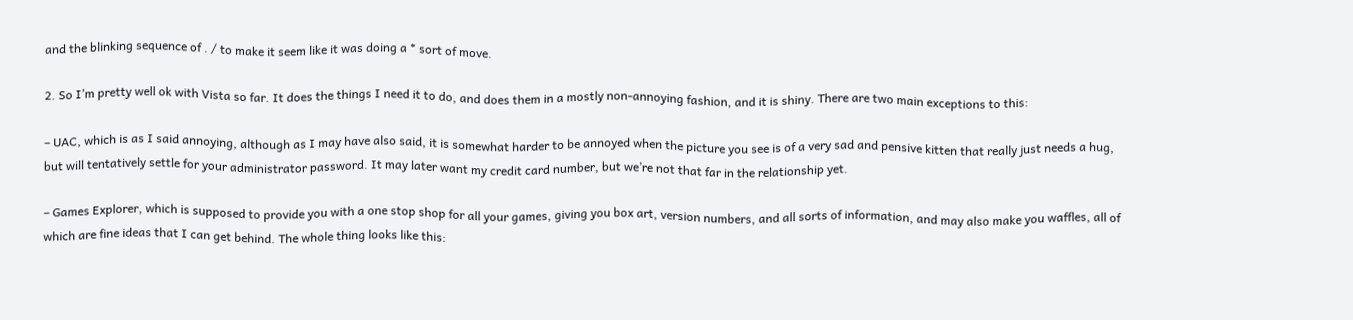and the blinking sequence of . / to make it seem like it was doing a * sort of move.

2. So I’m pretty well ok with Vista so far. It does the things I need it to do, and does them in a mostly non-annoying fashion, and it is shiny. There are two main exceptions to this:

– UAC, which is as I said annoying, although as I may have also said, it is somewhat harder to be annoyed when the picture you see is of a very sad and pensive kitten that really just needs a hug, but will tentatively settle for your administrator password. It may later want my credit card number, but we’re not that far in the relationship yet.

– Games Explorer, which is supposed to provide you with a one stop shop for all your games, giving you box art, version numbers, and all sorts of information, and may also make you waffles, all of which are fine ideas that I can get behind. The whole thing looks like this: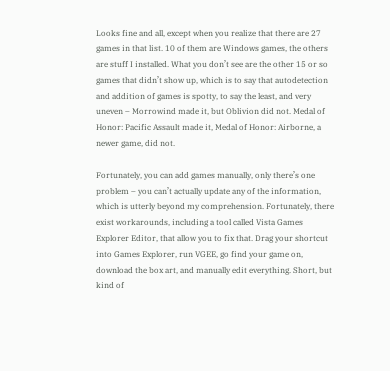Looks fine and all, except when you realize that there are 27 games in that list. 10 of them are Windows games, the others are stuff I installed. What you don’t see are the other 15 or so games that didn’t show up, which is to say that autodetection and addition of games is spotty, to say the least, and very uneven – Morrowind made it, but Oblivion did not. Medal of Honor: Pacific Assault made it, Medal of Honor: Airborne, a newer game, did not.

Fortunately, you can add games manually, only there’s one problem – you can’t actually update any of the information, which is utterly beyond my comprehension. Fortunately, there exist workarounds, including a tool called Vista Games Explorer Editor, that allow you to fix that. Drag your shortcut into Games Explorer, run VGEE, go find your game on, download the box art, and manually edit everything. Short, but kind of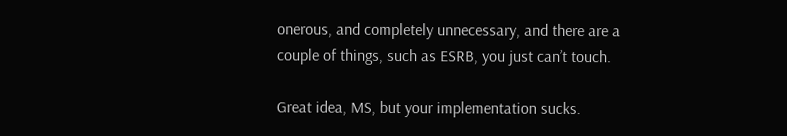onerous, and completely unnecessary, and there are a couple of things, such as ESRB, you just can’t touch.

Great idea, MS, but your implementation sucks.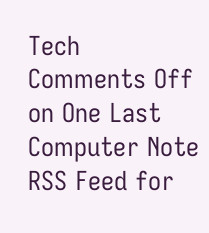Tech Comments Off on One Last Computer Note RSS Feed for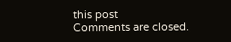this post
Comments are closed.